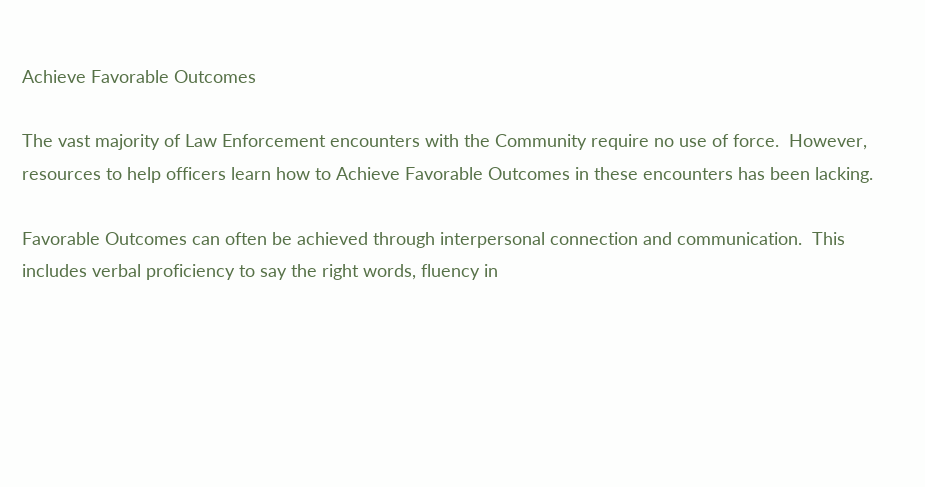Achieve Favorable Outcomes

The vast majority of Law Enforcement encounters with the Community require no use of force.  However, resources to help officers learn how to Achieve Favorable Outcomes in these encounters has been lacking.

Favorable Outcomes can often be achieved through interpersonal connection and communication.  This includes verbal proficiency to say the right words, fluency in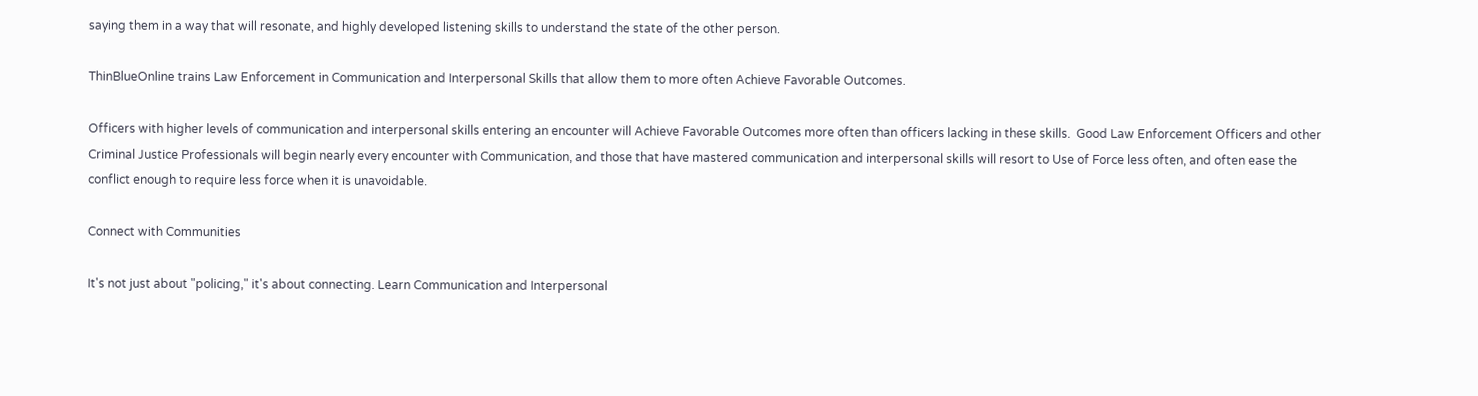saying them in a way that will resonate, and highly developed listening skills to understand the state of the other person.

ThinBlueOnline trains Law Enforcement in Communication and Interpersonal Skills that allow them to more often Achieve Favorable Outcomes.

Officers with higher levels of communication and interpersonal skills entering an encounter will Achieve Favorable Outcomes more often than officers lacking in these skills.  Good Law Enforcement Officers and other Criminal Justice Professionals will begin nearly every encounter with Communication, and those that have mastered communication and interpersonal skills will resort to Use of Force less often, and often ease the conflict enough to require less force when it is unavoidable.

Connect with Communities

It's not just about "policing," it's about connecting. Learn Communication and Interpersonal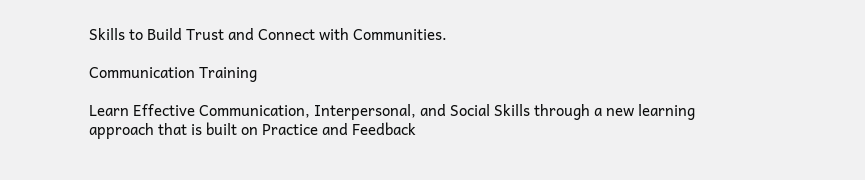Skills to Build Trust and Connect with Communities.

Communication Training

Learn Effective Communication, Interpersonal, and Social Skills through a new learning approach that is built on Practice and Feedback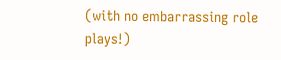(with no embarrassing role plays!)